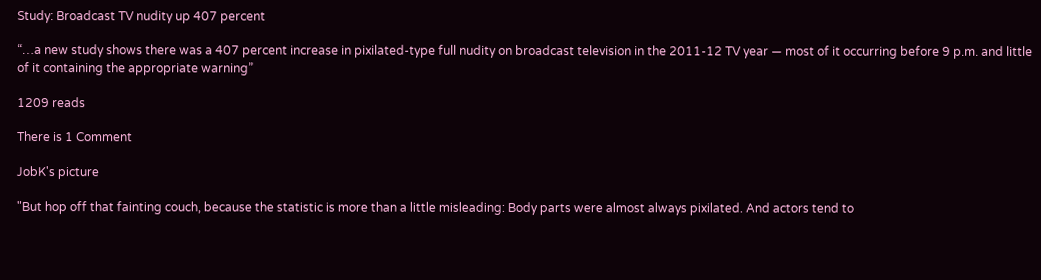Study: Broadcast TV nudity up 407 percent

“…a new study shows there was a 407 percent increase in pixilated-type full nudity on broadcast television in the 2011-12 TV year — most of it occurring before 9 p.m. and little of it containing the appropriate warning”

1209 reads

There is 1 Comment

JobK's picture

"But hop off that fainting couch, because the statistic is more than a little misleading: Body parts were almost always pixilated. And actors tend to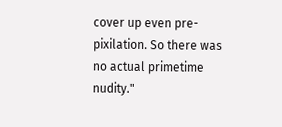cover up even pre-pixilation. So there was no actual primetime nudity."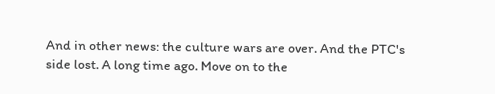And in other news: the culture wars are over. And the PTC's side lost. A long time ago. Move on to the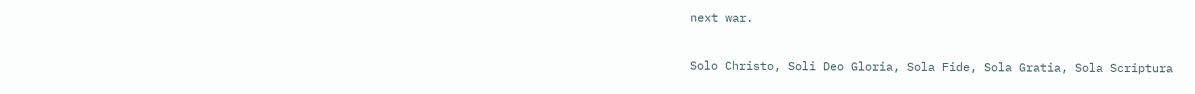next war.

Solo Christo, Soli Deo Gloria, Sola Fide, Sola Gratia, Sola Scriptura